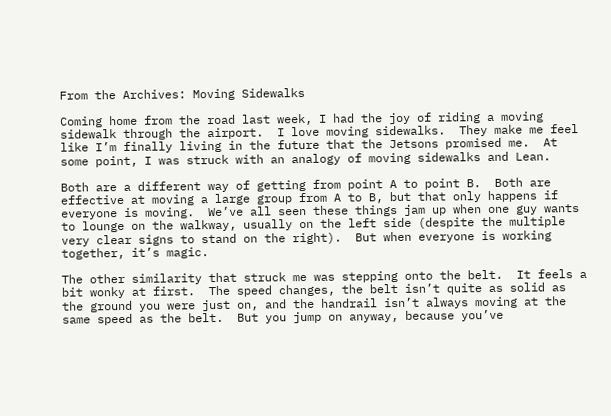From the Archives: Moving Sidewalks

Coming home from the road last week, I had the joy of riding a moving sidewalk through the airport.  I love moving sidewalks.  They make me feel like I’m finally living in the future that the Jetsons promised me.  At some point, I was struck with an analogy of moving sidewalks and Lean.

Both are a different way of getting from point A to point B.  Both are effective at moving a large group from A to B, but that only happens if everyone is moving.  We’ve all seen these things jam up when one guy wants to lounge on the walkway, usually on the left side (despite the multiple very clear signs to stand on the right).  But when everyone is working together, it’s magic.

The other similarity that struck me was stepping onto the belt.  It feels a bit wonky at first.  The speed changes, the belt isn’t quite as solid as the ground you were just on, and the handrail isn’t always moving at the same speed as the belt.  But you jump on anyway, because you’ve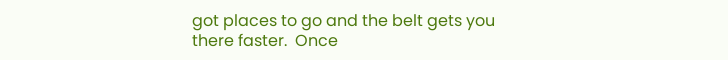got places to go and the belt gets you there faster.  Once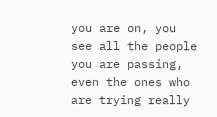you are on, you see all the people you are passing, even the ones who are trying really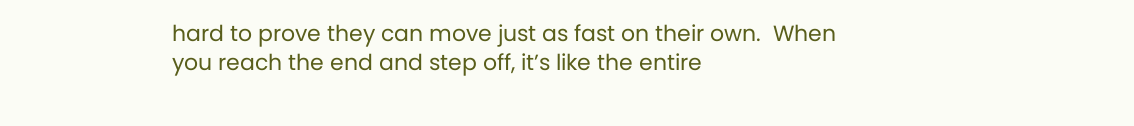hard to prove they can move just as fast on their own.  When you reach the end and step off, it’s like the entire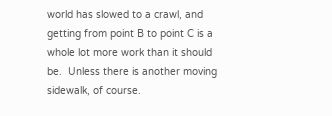world has slowed to a crawl, and getting from point B to point C is a whole lot more work than it should be.  Unless there is another moving sidewalk, of course.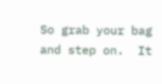So grab your bag and step on.  It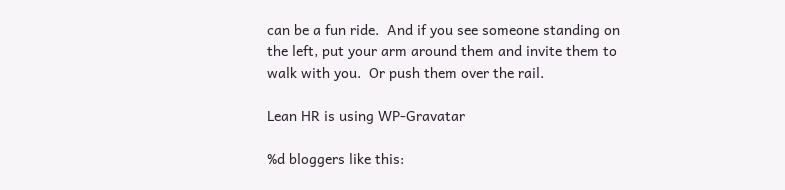can be a fun ride.  And if you see someone standing on the left, put your arm around them and invite them to walk with you.  Or push them over the rail.

Lean HR is using WP-Gravatar

%d bloggers like this: